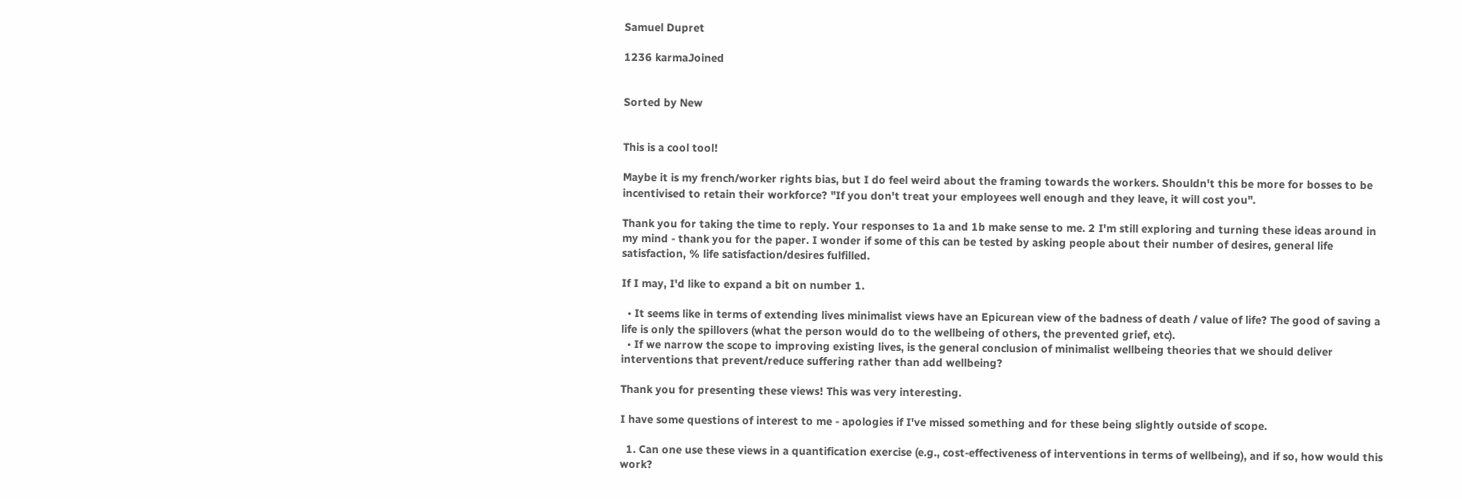Samuel Dupret

1236 karmaJoined


Sorted by New


This is a cool tool!

Maybe it is my french/worker rights bias, but I do feel weird about the framing towards the workers. Shouldn't this be more for bosses to be incentivised to retain their workforce? "If you don't treat your employees well enough and they leave, it will cost you".

Thank you for taking the time to reply. Your responses to 1a and 1b make sense to me. 2 I'm still exploring and turning these ideas around in my mind - thank you for the paper. I wonder if some of this can be tested by asking people about their number of desires, general life satisfaction, % life satisfaction/desires fulfilled.

If I may, I'd like to expand a bit on number 1.

  • It seems like in terms of extending lives minimalist views have an Epicurean view of the badness of death / value of life? The good of saving a life is only the spillovers (what the person would do to the wellbeing of others, the prevented grief, etc).
  • If we narrow the scope to improving existing lives, is the general conclusion of minimalist wellbeing theories that we should deliver interventions that prevent/reduce suffering rather than add wellbeing?

Thank you for presenting these views! This was very interesting.

I have some questions of interest to me - apologies if I've missed something and for these being slightly outside of scope.

  1. Can one use these views in a quantification exercise (e.g., cost-effectiveness of interventions in terms of wellbeing), and if so, how would this work?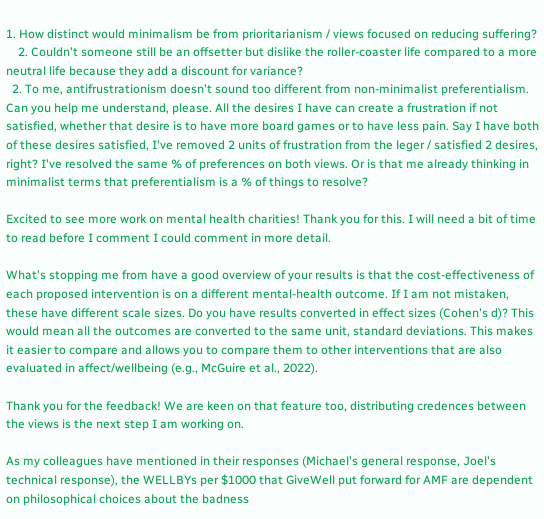1. How distinct would minimalism be from prioritarianism / views focused on reducing suffering?
    2. Couldn't someone still be an offsetter but dislike the roller-coaster life compared to a more neutral life because they add a discount for variance?
  2. To me, antifrustrationism doesn't sound too different from non-minimalist preferentialism. Can you help me understand, please. All the desires I have can create a frustration if not satisfied, whether that desire is to have more board games or to have less pain. Say I have both of these desires satisfied, I've removed 2 units of frustration from the leger / satisfied 2 desires, right? I've resolved the same % of preferences on both views. Or is that me already thinking in minimalist terms that preferentialism is a % of things to resolve?

Excited to see more work on mental health charities! Thank you for this. I will need a bit of time to read before I comment I could comment in more detail.

What's stopping me from have a good overview of your results is that the cost-effectiveness of each proposed intervention is on a different mental-health outcome. If I am not mistaken, these have different scale sizes. Do you have results converted in effect sizes (Cohen's d)? This would mean all the outcomes are converted to the same unit, standard deviations. This makes it easier to compare and allows you to compare them to other interventions that are also evaluated in affect/wellbeing (e.g., McGuire et al., 2022).

Thank you for the feedback! We are keen on that feature too, distributing credences between the views is the next step I am working on.

As my colleagues have mentioned in their responses (Michael's general response, Joel's technical response), the WELLBYs per $1000 that GiveWell put forward for AMF are dependent on philosophical choices about the badness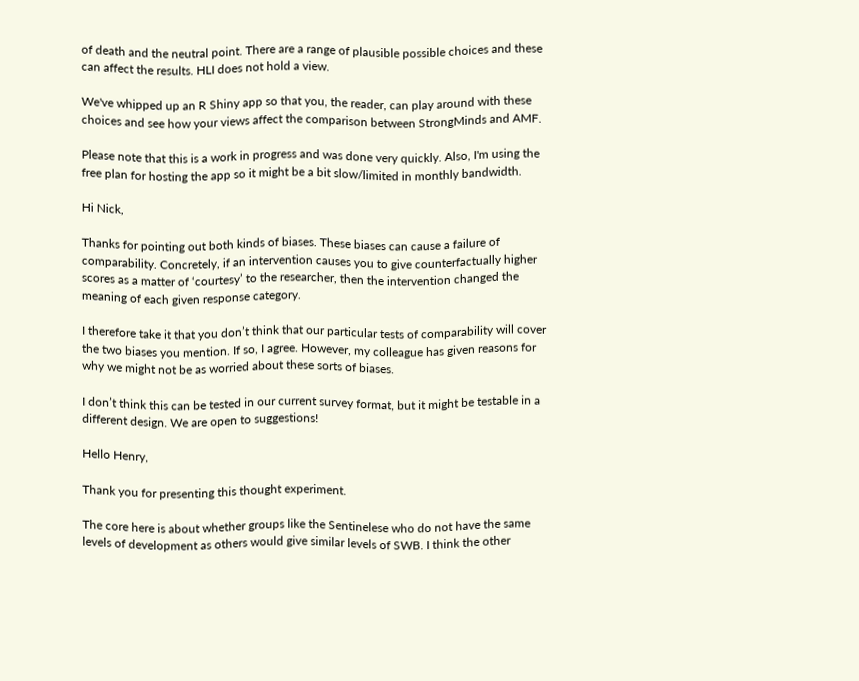of death and the neutral point. There are a range of plausible possible choices and these can affect the results. HLI does not hold a view.

We've whipped up an R Shiny app so that you, the reader, can play around with these choices and see how your views affect the comparison between StrongMinds and AMF.

Please note that this is a work in progress and was done very quickly. Also, I'm using the free plan for hosting the app so it might be a bit slow/limited in monthly bandwidth.

Hi Nick,

Thanks for pointing out both kinds of biases. These biases can cause a failure of comparability. Concretely, if an intervention causes you to give counterfactually higher scores as a matter of ‘courtesy’ to the researcher, then the intervention changed the meaning of each given response category.

I therefore take it that you don’t think that our particular tests of comparability will cover the two biases you mention. If so, I agree. However, my colleague has given reasons for why we might not be as worried about these sorts of biases.

I don’t think this can be tested in our current survey format, but it might be testable in a different design. We are open to suggestions!

Hello Henry,

Thank you for presenting this thought experiment.

The core here is about whether groups like the Sentinelese who do not have the same levels of development as others would give similar levels of SWB. I think the other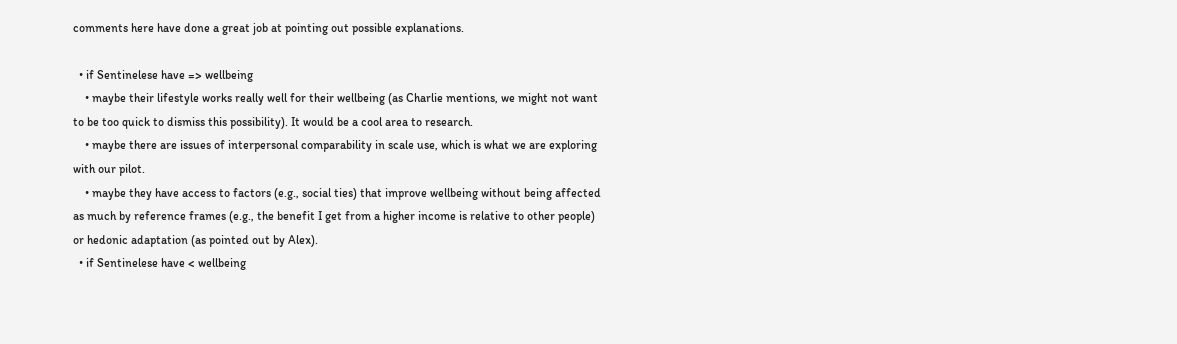comments here have done a great job at pointing out possible explanations.

  • if Sentinelese have => wellbeing
    • maybe their lifestyle works really well for their wellbeing (as Charlie mentions, we might not want to be too quick to dismiss this possibility). It would be a cool area to research.
    • maybe there are issues of interpersonal comparability in scale use, which is what we are exploring with our pilot.
    • maybe they have access to factors (e.g., social ties) that improve wellbeing without being affected as much by reference frames (e.g., the benefit I get from a higher income is relative to other people)  or hedonic adaptation (as pointed out by Alex).
  • if Sentinelese have < wellbeing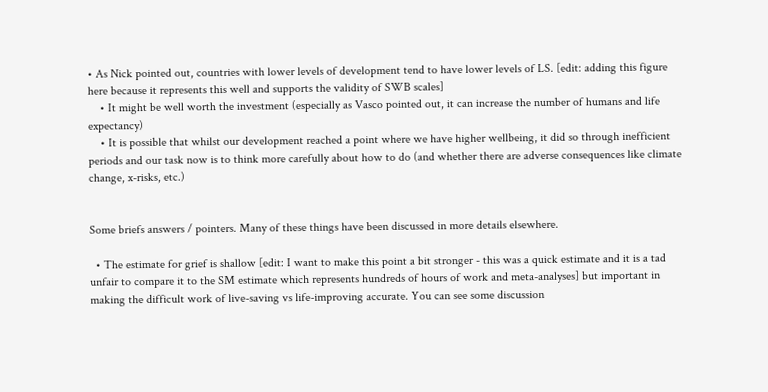• As Nick pointed out, countries with lower levels of development tend to have lower levels of LS. [edit: adding this figure here because it represents this well and supports the validity of SWB scales]
    • It might be well worth the investment (especially as Vasco pointed out, it can increase the number of humans and life expectancy)
    • It is possible that whilst our development reached a point where we have higher wellbeing, it did so through inefficient periods and our task now is to think more carefully about how to do (and whether there are adverse consequences like climate change, x-risks, etc.)


Some briefs answers / pointers. Many of these things have been discussed in more details elsewhere.

  • The estimate for grief is shallow [edit: I want to make this point a bit stronger - this was a quick estimate and it is a tad unfair to compare it to the SM estimate which represents hundreds of hours of work and meta-analyses] but important in making the difficult work of live-saving vs life-improving accurate. You can see some discussion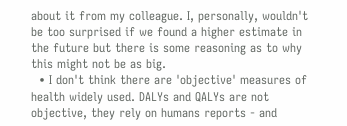about it from my colleague. I, personally, wouldn't be too surprised if we found a higher estimate in the future but there is some reasoning as to why this might not be as big.
  • I don't think there are 'objective' measures of health widely used. DALYs and QALYs are not objective, they rely on humans reports - and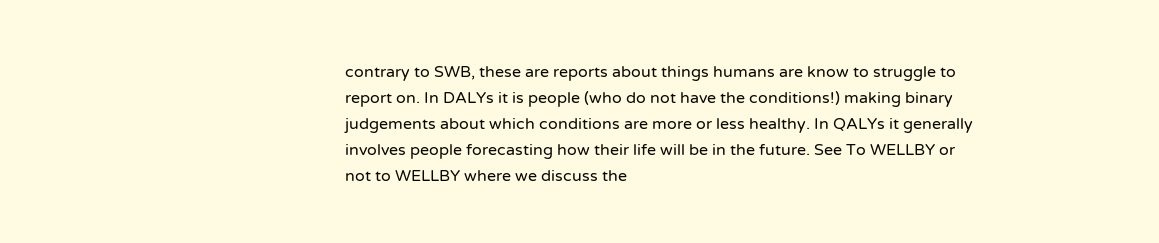contrary to SWB, these are reports about things humans are know to struggle to report on. In DALYs it is people (who do not have the conditions!) making binary judgements about which conditions are more or less healthy. In QALYs it generally involves people forecasting how their life will be in the future. See To WELLBY or not to WELLBY where we discuss the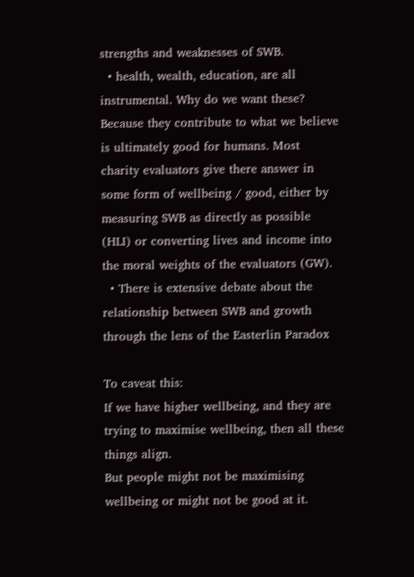strengths and weaknesses of SWB.
  • health, wealth, education, are all instrumental. Why do we want these? Because they contribute to what we believe is ultimately good for humans. Most charity evaluators give there answer in some form of wellbeing / good, either by measuring SWB as directly as possible (HLI) or converting lives and income into the moral weights of the evaluators (GW).
  • There is extensive debate about the relationship between SWB and growth through the lens of the Easterlin Paradox

To caveat this:
If we have higher wellbeing, and they are trying to maximise wellbeing, then all these things align.
But people might not be maximising wellbeing or might not be good at it.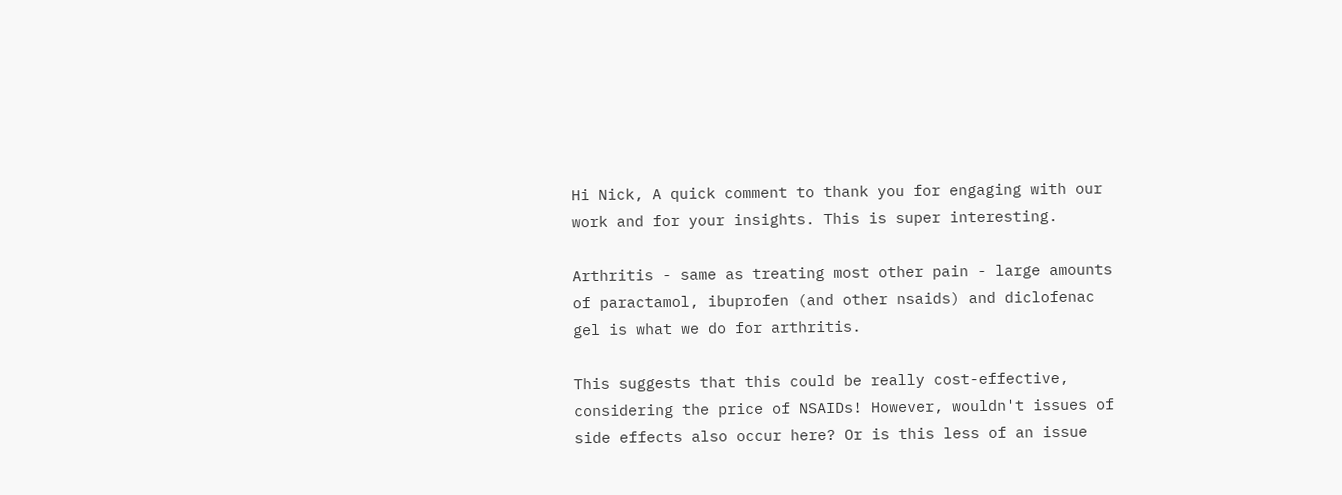Hi Nick, A quick comment to thank you for engaging with our work and for your insights. This is super interesting.

Arthritis - same as treating most other pain - large amounts of paractamol, ibuprofen (and other nsaids) and diclofenac gel is what we do for arthritis.

This suggests that this could be really cost-effective, considering the price of NSAIDs! However, wouldn't issues of side effects also occur here? Or is this less of an issue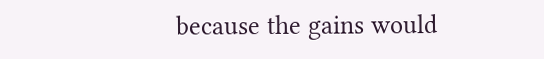because the gains would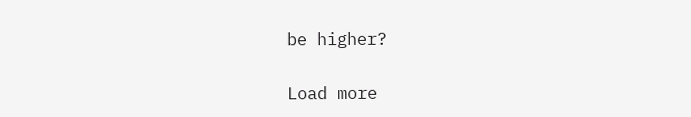be higher?

Load more